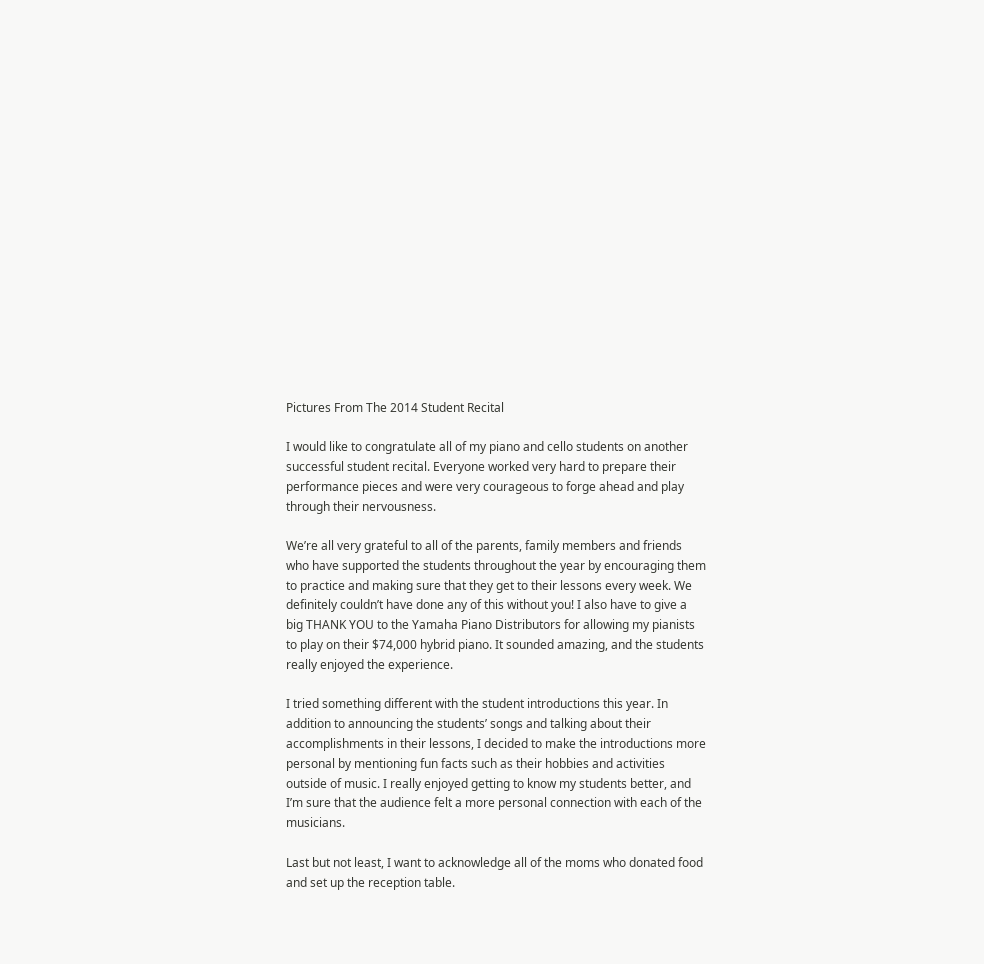Pictures From The 2014 Student Recital

I would like to congratulate all of my piano and cello students on another successful student recital. Everyone worked very hard to prepare their performance pieces and were very courageous to forge ahead and play through their nervousness.

We’re all very grateful to all of the parents, family members and friends who have supported the students throughout the year by encouraging them to practice and making sure that they get to their lessons every week. We definitely couldn’t have done any of this without you! I also have to give a big THANK YOU to the Yamaha Piano Distributors for allowing my pianists to play on their $74,000 hybrid piano. It sounded amazing, and the students really enjoyed the experience.

I tried something different with the student introductions this year. In addition to announcing the students’ songs and talking about their accomplishments in their lessons, I decided to make the introductions more personal by mentioning fun facts such as their hobbies and activities outside of music. I really enjoyed getting to know my students better, and I’m sure that the audience felt a more personal connection with each of the musicians.

Last but not least, I want to acknowledge all of the moms who donated food and set up the reception table.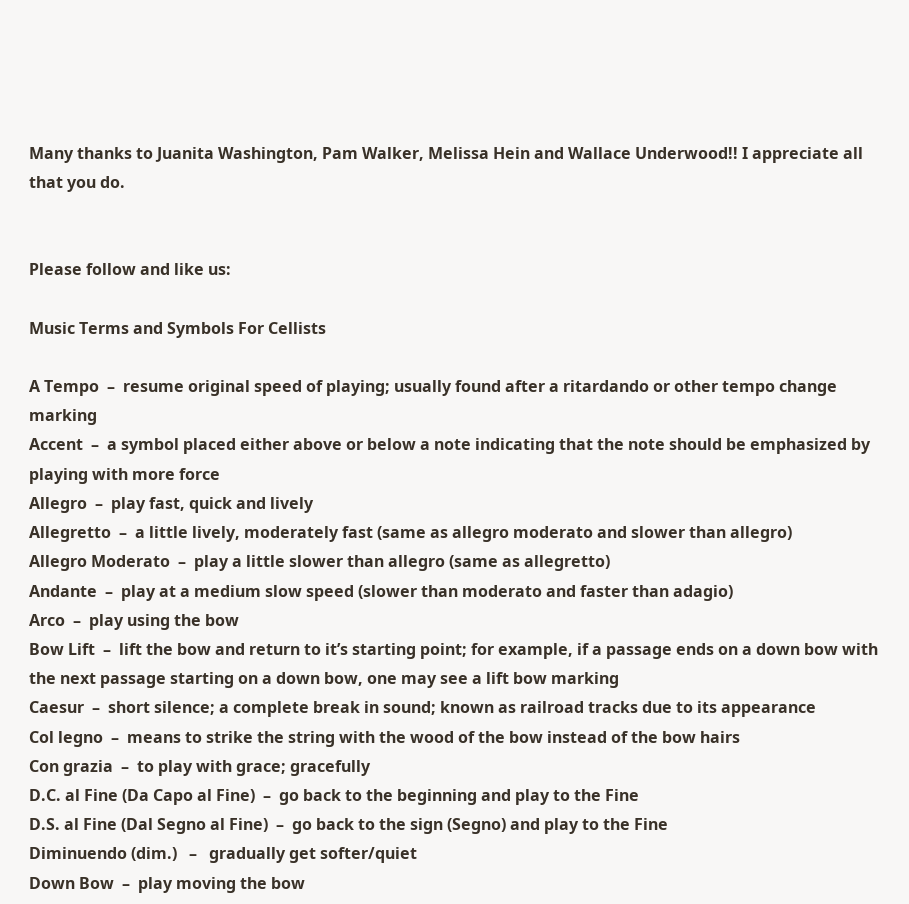Many thanks to Juanita Washington, Pam Walker, Melissa Hein and Wallace Underwood!! I appreciate all that you do.


Please follow and like us:

Music Terms and Symbols For Cellists

A Tempo  –  resume original speed of playing; usually found after a ritardando or other tempo change marking
Accent  –  a symbol placed either above or below a note indicating that the note should be emphasized by playing with more force
Allegro  –  play fast, quick and lively
Allegretto  –  a little lively, moderately fast (same as allegro moderato and slower than allegro)
Allegro Moderato  –  play a little slower than allegro (same as allegretto)
Andante  –  play at a medium slow speed (slower than moderato and faster than adagio)
Arco  –  play using the bow
Bow Lift  –  lift the bow and return to it’s starting point; for example, if a passage ends on a down bow with the next passage starting on a down bow, one may see a lift bow marking
Caesur  –  short silence; a complete break in sound; known as railroad tracks due to its appearance
Col legno  –  means to strike the string with the wood of the bow instead of the bow hairs
Con grazia  –  to play with grace; gracefully
D.C. al Fine (Da Capo al Fine)  –  go back to the beginning and play to the Fine
D.S. al Fine (Dal Segno al Fine)  –  go back to the sign (Segno) and play to the Fine
Diminuendo (dim.)   –   gradually get softer/quiet
Down Bow  –  play moving the bow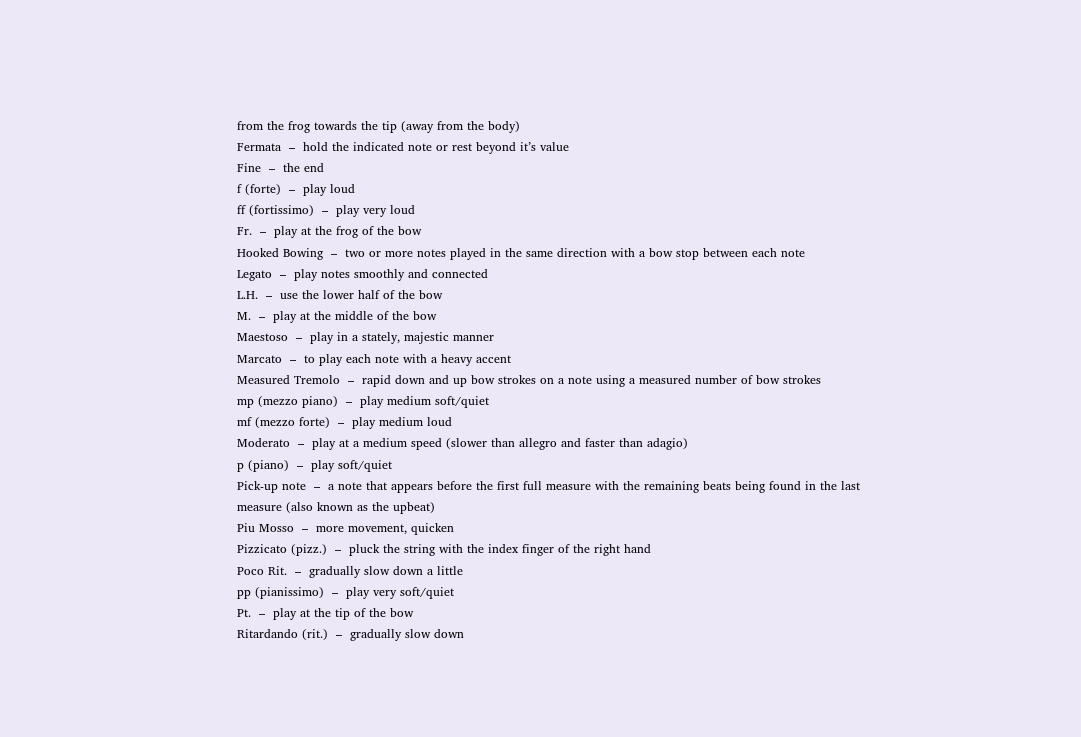from the frog towards the tip (away from the body)
Fermata  –  hold the indicated note or rest beyond it’s value
Fine  –  the end
f (forte)  –  play loud
ff (fortissimo)  –  play very loud
Fr.  –  play at the frog of the bow
Hooked Bowing  –  two or more notes played in the same direction with a bow stop between each note
Legato  –  play notes smoothly and connected
L.H.  –  use the lower half of the bow
M.  –  play at the middle of the bow
Maestoso  –  play in a stately, majestic manner
Marcato  –  to play each note with a heavy accent
Measured Tremolo  –  rapid down and up bow strokes on a note using a measured number of bow strokes
mp (mezzo piano)  –  play medium soft/quiet
mf (mezzo forte)  –  play medium loud
Moderato  –  play at a medium speed (slower than allegro and faster than adagio)
p (piano)  –  play soft/quiet
Pick-up note  –  a note that appears before the first full measure with the remaining beats being found in the last measure (also known as the upbeat)
Piu Mosso  –  more movement, quicken
Pizzicato (pizz.)  –  pluck the string with the index finger of the right hand
Poco Rit.  –  gradually slow down a little
pp (pianissimo)  –  play very soft/quiet
Pt.  –  play at the tip of the bow
Ritardando (rit.)  –  gradually slow down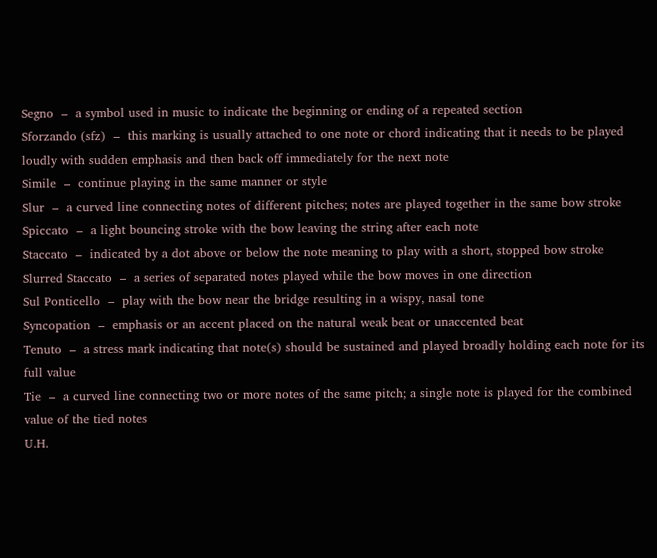Segno  –  a symbol used in music to indicate the beginning or ending of a repeated section
Sforzando (sfz)  –  this marking is usually attached to one note or chord indicating that it needs to be played loudly with sudden emphasis and then back off immediately for the next note
Simile  –  continue playing in the same manner or style
Slur  –  a curved line connecting notes of different pitches; notes are played together in the same bow stroke
Spiccato  –  a light bouncing stroke with the bow leaving the string after each note
Staccato  –  indicated by a dot above or below the note meaning to play with a short, stopped bow stroke
Slurred Staccato  –  a series of separated notes played while the bow moves in one direction
Sul Ponticello  –  play with the bow near the bridge resulting in a wispy, nasal tone
Syncopation  –  emphasis or an accent placed on the natural weak beat or unaccented beat
Tenuto  –  a stress mark indicating that note(s) should be sustained and played broadly holding each note for its full value
Tie  –  a curved line connecting two or more notes of the same pitch; a single note is played for the combined value of the tied notes
U.H.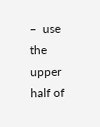–  use the upper half of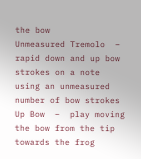the bow
Unmeasured Tremolo  –  rapid down and up bow strokes on a note using an unmeasured number of bow strokes
Up Bow  –  play moving the bow from the tip towards the frog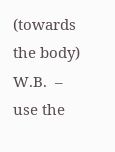(towards the body)
W.B.  –  use the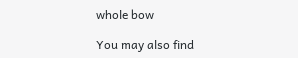whole bow

You may also find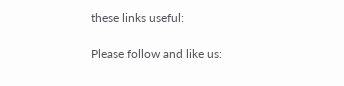these links useful:

Please follow and like us: